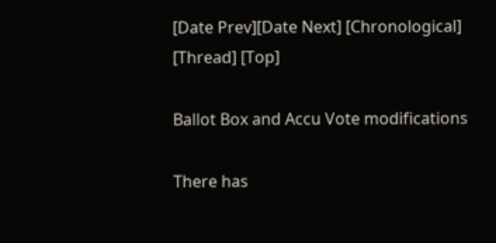[Date Prev][Date Next] [Chronological] [Thread] [Top]

Ballot Box and Accu Vote modifications

There has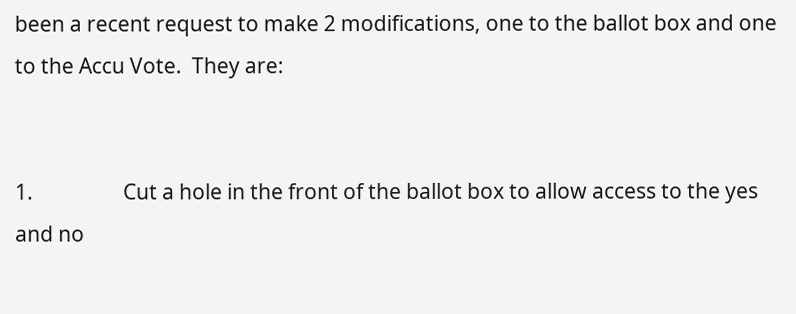been a recent request to make 2 modifications, one to the ballot box and one to the Accu Vote.  They are:


1.                  Cut a hole in the front of the ballot box to allow access to the yes and no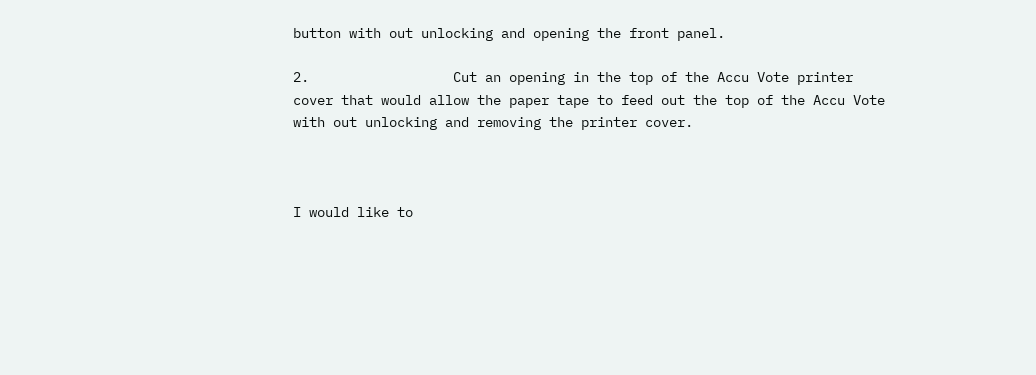button with out unlocking and opening the front panel.

2.                  Cut an opening in the top of the Accu Vote printer cover that would allow the paper tape to feed out the top of the Accu Vote with out unlocking and removing the printer cover.



I would like to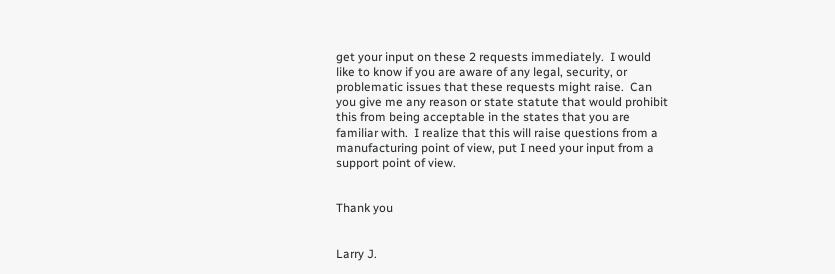get your input on these 2 requests immediately.  I would like to know if you are aware of any legal, security, or problematic issues that these requests might raise.  Can you give me any reason or state statute that would prohibit this from being acceptable in the states that you are familiar with.  I realize that this will raise questions from a manufacturing point of view, put I need your input from a support point of view.


Thank you


Larry J.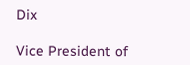Dix

Vice President of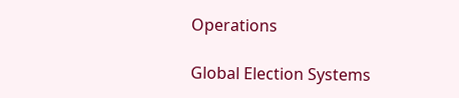Operations

Global Election Systems